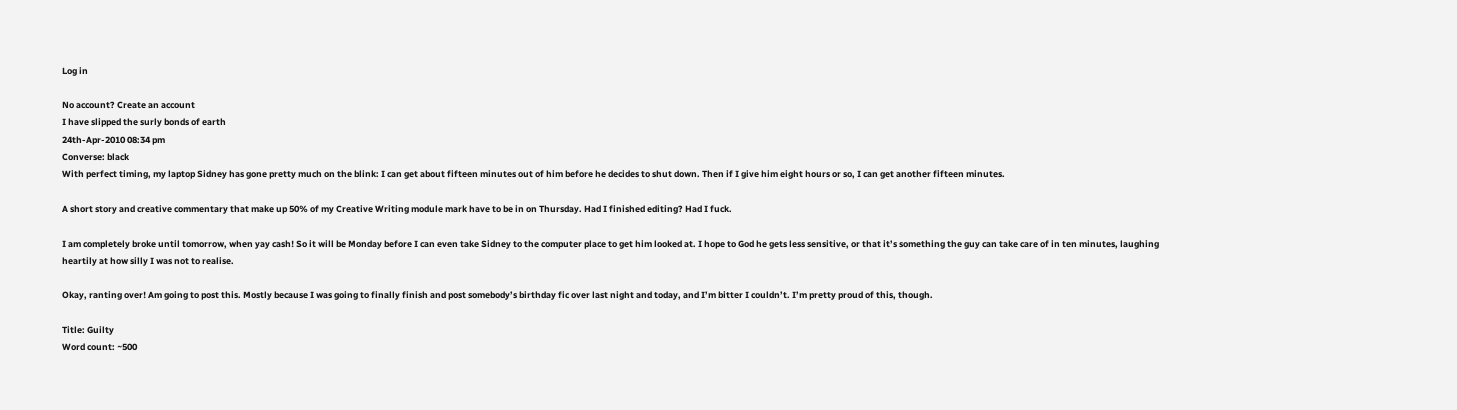Log in

No account? Create an account
I have slipped the surly bonds of earth
24th-Apr-2010 08:34 pm
Converse: black
With perfect timing, my laptop Sidney has gone pretty much on the blink: I can get about fifteen minutes out of him before he decides to shut down. Then if I give him eight hours or so, I can get another fifteen minutes.

A short story and creative commentary that make up 50% of my Creative Writing module mark have to be in on Thursday. Had I finished editing? Had I fuck.

I am completely broke until tomorrow, when yay cash! So it will be Monday before I can even take Sidney to the computer place to get him looked at. I hope to God he gets less sensitive, or that it’s something the guy can take care of in ten minutes, laughing heartily at how silly I was not to realise.

Okay, ranting over! Am going to post this. Mostly because I was going to finally finish and post somebody’s birthday fic over last night and today, and I’m bitter I couldn’t. I’m pretty proud of this, though.

Title: Guilty
Word count: ~500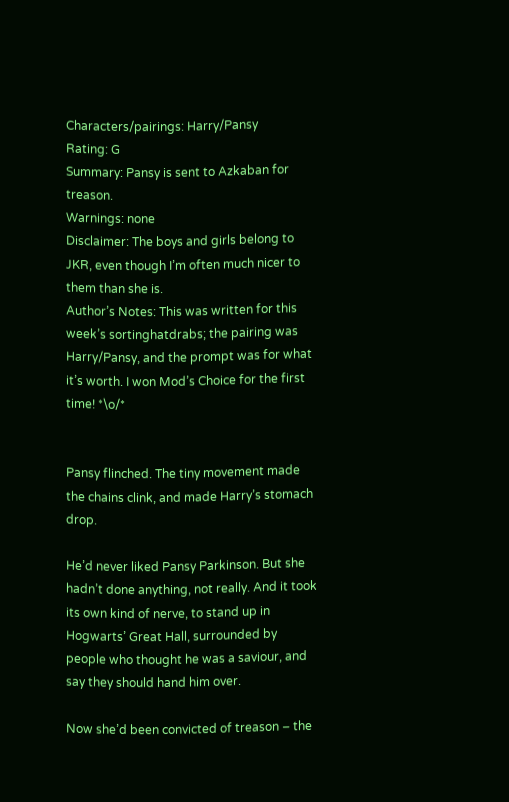Characters/pairings: Harry/Pansy
Rating: G
Summary: Pansy is sent to Azkaban for treason.
Warnings: none
Disclaimer: The boys and girls belong to JKR, even though I’m often much nicer to them than she is.
Author’s Notes: This was written for this week’s sortinghatdrabs; the pairing was Harry/Pansy, and the prompt was for what it’s worth. I won Mod’s Choice for the first time! *\o/*


Pansy flinched. The tiny movement made the chains clink, and made Harry’s stomach drop.

He’d never liked Pansy Parkinson. But she hadn’t done anything, not really. And it took its own kind of nerve, to stand up in Hogwarts’ Great Hall, surrounded by people who thought he was a saviour, and say they should hand him over.

Now she’d been convicted of treason – the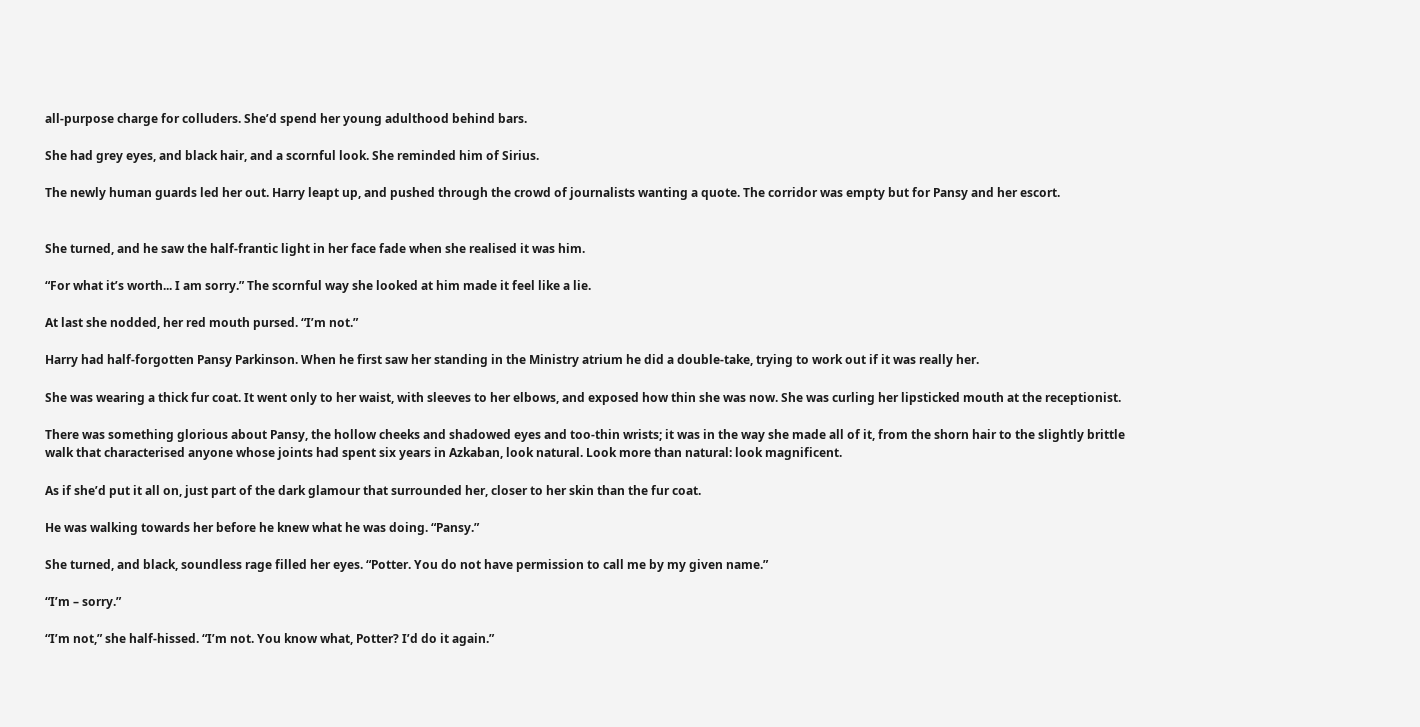all-purpose charge for colluders. She’d spend her young adulthood behind bars.

She had grey eyes, and black hair, and a scornful look. She reminded him of Sirius.

The newly human guards led her out. Harry leapt up, and pushed through the crowd of journalists wanting a quote. The corridor was empty but for Pansy and her escort.


She turned, and he saw the half-frantic light in her face fade when she realised it was him.

“For what it’s worth... I am sorry.” The scornful way she looked at him made it feel like a lie.

At last she nodded, her red mouth pursed. “I’m not.”

Harry had half-forgotten Pansy Parkinson. When he first saw her standing in the Ministry atrium he did a double-take, trying to work out if it was really her.

She was wearing a thick fur coat. It went only to her waist, with sleeves to her elbows, and exposed how thin she was now. She was curling her lipsticked mouth at the receptionist.

There was something glorious about Pansy, the hollow cheeks and shadowed eyes and too-thin wrists; it was in the way she made all of it, from the shorn hair to the slightly brittle walk that characterised anyone whose joints had spent six years in Azkaban, look natural. Look more than natural: look magnificent.

As if she’d put it all on, just part of the dark glamour that surrounded her, closer to her skin than the fur coat.

He was walking towards her before he knew what he was doing. “Pansy.”

She turned, and black, soundless rage filled her eyes. “Potter. You do not have permission to call me by my given name.”

“I’m – sorry.”

“I’m not,” she half-hissed. “I’m not. You know what, Potter? I’d do it again.”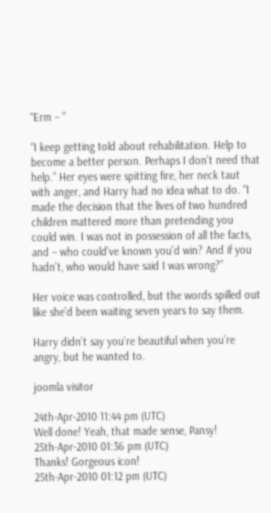“Erm – ”

“I keep getting told about rehabilitation. Help to become a better person. Perhaps I don’t need that help.” Her eyes were spitting fire, her neck taut with anger, and Harry had no idea what to do. “I made the decision that the lives of two hundred children mattered more than pretending you could win. I was not in possession of all the facts, and – who could’ve known you’d win? And if you hadn’t, who would have said I was wrong?”

Her voice was controlled, but the words spilled out like she’d been waiting seven years to say them.

Harry didn’t say you’re beautiful when you’re angry, but he wanted to.

joomla visitor

24th-Apr-2010 11:44 pm (UTC)
Well done! Yeah, that made sense, Pansy!
25th-Apr-2010 01:36 pm (UTC)
Thanks! Gorgeous icon!
25th-Apr-2010 01:12 pm (UTC)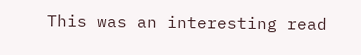This was an interesting read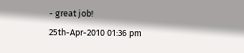- great job!
25th-Apr-2010 01:36 pm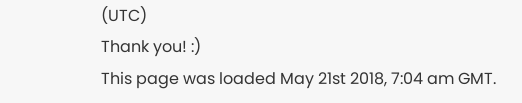(UTC)
Thank you! :)
This page was loaded May 21st 2018, 7:04 am GMT.